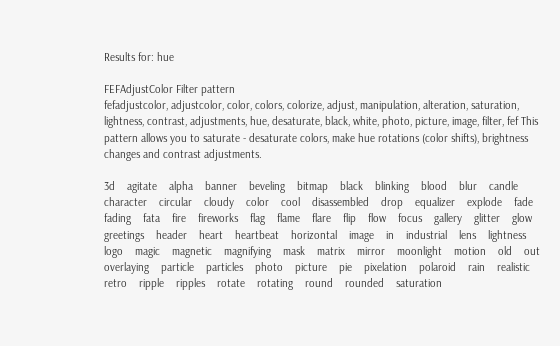Results for: hue

FEFAdjustColor Filter pattern
fefadjustcolor, adjustcolor, color, colors, colorize, adjust, manipulation, alteration, saturation, lightness, contrast, adjustments, hue, desaturate, black, white, photo, picture, image, filter, fef This pattern allows you to saturate - desaturate colors, make hue rotations (color shifts), brightness changes and contrast adjustments.

3d    agitate    alpha    banner    beveling    bitmap    black    blinking    blood    blur    candle    character    circular    cloudy    color    cool    disassembled    drop    equalizer    explode    fade    fading    fata    fire    fireworks    flag    flame    flare    flip    flow    focus    gallery    glitter    glow    greetings    header    heart    heartbeat    horizontal    image    in    industrial    lens    lightness    logo    magic    magnetic    magnifying    mask    matrix    mirror    moonlight    motion    old    out    overlaying    particle    particles    photo    picture    pie    pixelation    polaroid    rain    realistic    retro    ripple    ripples    rotate    rotating    round    rounded    saturation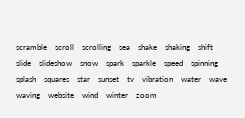scramble    scroll    scrolling    sea    shake    shaking    shift    slide    slideshow    snow    spark    sparkle    speed    spinning    splash    squares    star    sunset    tv    vibration    water    wave    waving    website    wind    winter    zoom